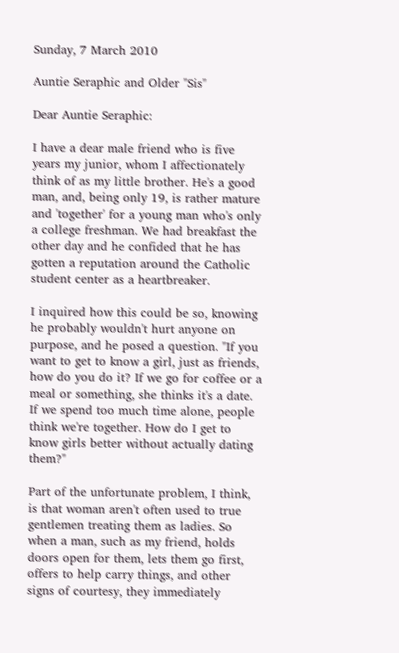Sunday, 7 March 2010

Auntie Seraphic and Older "Sis"

Dear Auntie Seraphic:

I have a dear male friend who is five years my junior, whom I affectionately think of as my little brother. He's a good man, and, being only 19, is rather mature and 'together' for a young man who's only a college freshman. We had breakfast the other day and he confided that he has gotten a reputation around the Catholic student center as a heartbreaker.

I inquired how this could be so, knowing he probably wouldn't hurt anyone on purpose, and he posed a question. "If you want to get to know a girl, just as friends, how do you do it? If we go for coffee or a meal or something, she thinks it's a date. If we spend too much time alone, people think we're together. How do I get to know girls better without actually dating them?"

Part of the unfortunate problem, I think, is that woman aren't often used to true gentlemen treating them as ladies. So when a man, such as my friend, holds doors open for them, lets them go first, offers to help carry things, and other signs of courtesy, they immediately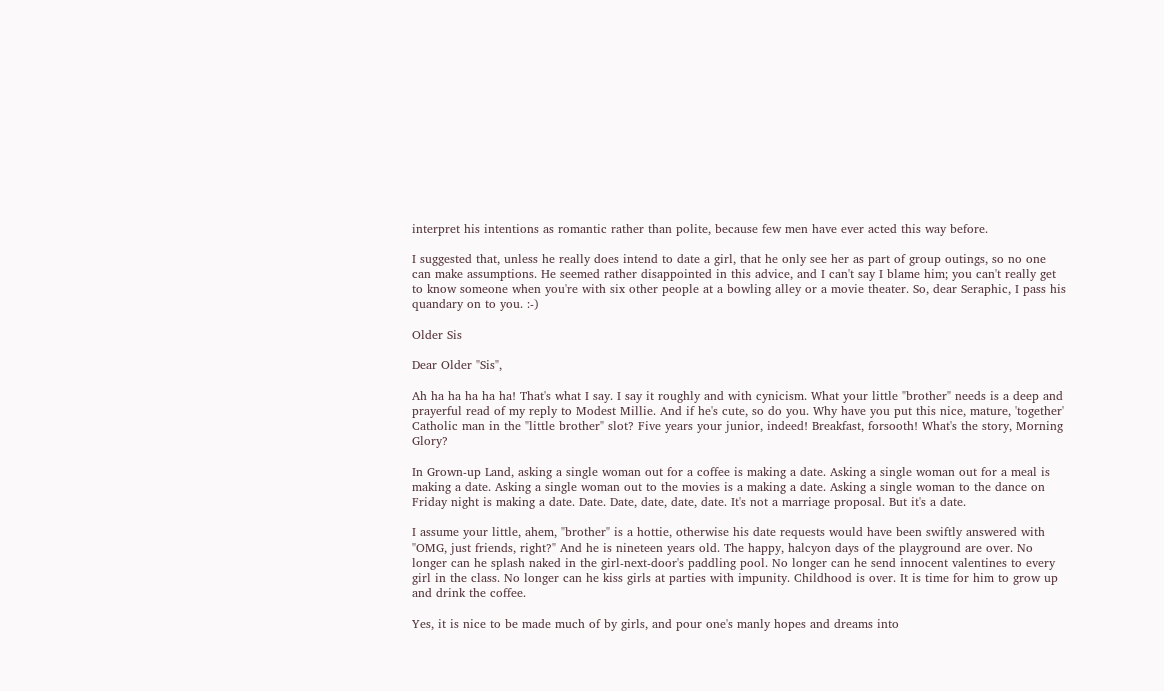interpret his intentions as romantic rather than polite, because few men have ever acted this way before.

I suggested that, unless he really does intend to date a girl, that he only see her as part of group outings, so no one can make assumptions. He seemed rather disappointed in this advice, and I can't say I blame him; you can't really get to know someone when you're with six other people at a bowling alley or a movie theater. So, dear Seraphic, I pass his quandary on to you. :-)

Older Sis

Dear Older "Sis",

Ah ha ha ha ha ha! That's what I say. I say it roughly and with cynicism. What your little "brother" needs is a deep and prayerful read of my reply to Modest Millie. And if he's cute, so do you. Why have you put this nice, mature, 'together' Catholic man in the "little brother" slot? Five years your junior, indeed! Breakfast, forsooth! What's the story, Morning Glory?

In Grown-up Land, asking a single woman out for a coffee is making a date. Asking a single woman out for a meal is making a date. Asking a single woman out to the movies is a making a date. Asking a single woman to the dance on Friday night is making a date. Date. Date, date, date, date. It's not a marriage proposal. But it's a date.

I assume your little, ahem, "brother" is a hottie, otherwise his date requests would have been swiftly answered with "OMG, just friends, right?" And he is nineteen years old. The happy, halcyon days of the playground are over. No longer can he splash naked in the girl-next-door's paddling pool. No longer can he send innocent valentines to every girl in the class. No longer can he kiss girls at parties with impunity. Childhood is over. It is time for him to grow up and drink the coffee.

Yes, it is nice to be made much of by girls, and pour one's manly hopes and dreams into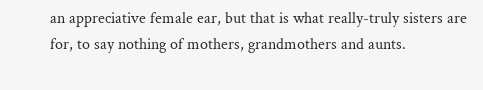an appreciative female ear, but that is what really-truly sisters are for, to say nothing of mothers, grandmothers and aunts.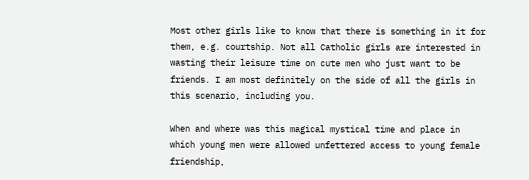Most other girls like to know that there is something in it for them, e.g. courtship. Not all Catholic girls are interested in wasting their leisure time on cute men who just want to be friends. I am most definitely on the side of all the girls in this scenario, including you.

When and where was this magical mystical time and place in which young men were allowed unfettered access to young female friendship,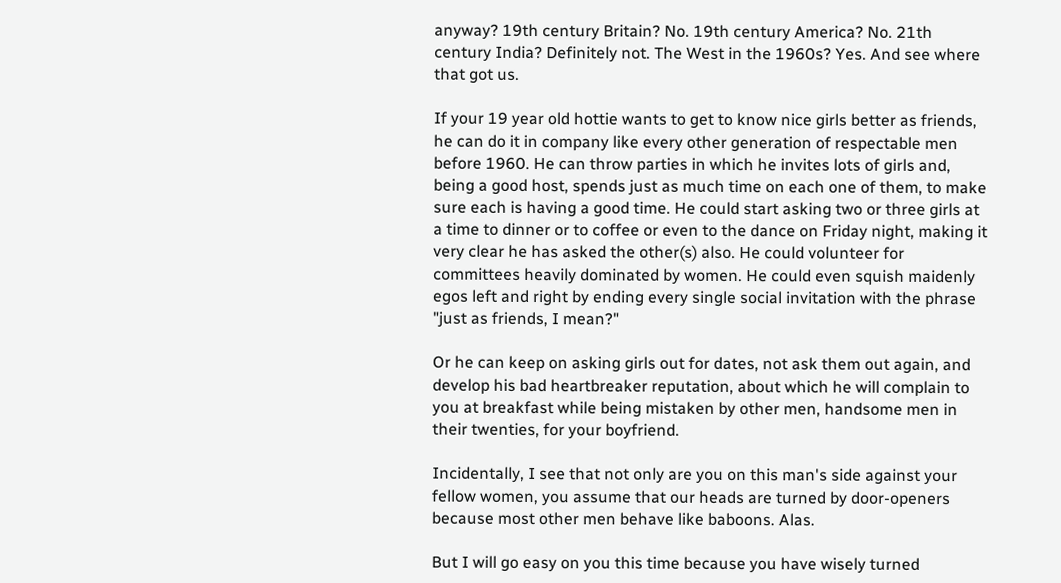anyway? 19th century Britain? No. 19th century America? No. 21th century India? Definitely not. The West in the 1960s? Yes. And see where that got us.

If your 19 year old hottie wants to get to know nice girls better as friends, he can do it in company like every other generation of respectable men before 1960. He can throw parties in which he invites lots of girls and, being a good host, spends just as much time on each one of them, to make sure each is having a good time. He could start asking two or three girls at a time to dinner or to coffee or even to the dance on Friday night, making it very clear he has asked the other(s) also. He could volunteer for committees heavily dominated by women. He could even squish maidenly egos left and right by ending every single social invitation with the phrase "just as friends, I mean?"

Or he can keep on asking girls out for dates, not ask them out again, and develop his bad heartbreaker reputation, about which he will complain to you at breakfast while being mistaken by other men, handsome men in their twenties, for your boyfriend.

Incidentally, I see that not only are you on this man's side against your fellow women, you assume that our heads are turned by door-openers because most other men behave like baboons. Alas.

But I will go easy on you this time because you have wisely turned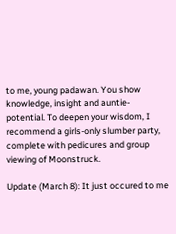to me, young padawan. You show knowledge, insight and auntie-potential. To deepen your wisdom, I recommend a girls-only slumber party, complete with pedicures and group viewing of Moonstruck.

Update (March 8): It just occured to me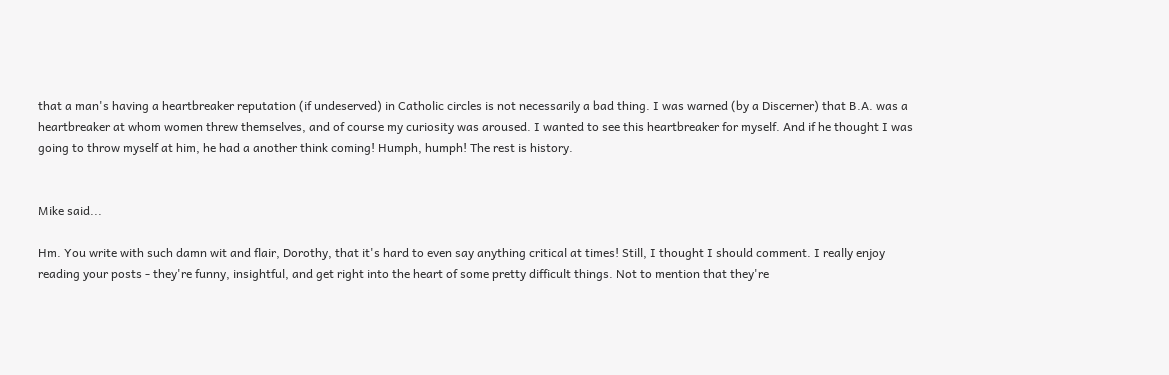that a man's having a heartbreaker reputation (if undeserved) in Catholic circles is not necessarily a bad thing. I was warned (by a Discerner) that B.A. was a heartbreaker at whom women threw themselves, and of course my curiosity was aroused. I wanted to see this heartbreaker for myself. And if he thought I was going to throw myself at him, he had a another think coming! Humph, humph! The rest is history.


Mike said...

Hm. You write with such damn wit and flair, Dorothy, that it's hard to even say anything critical at times! Still, I thought I should comment. I really enjoy reading your posts - they're funny, insightful, and get right into the heart of some pretty difficult things. Not to mention that they're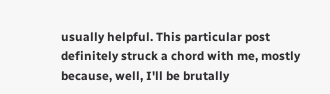usually helpful. This particular post definitely struck a chord with me, mostly because, well, I'll be brutally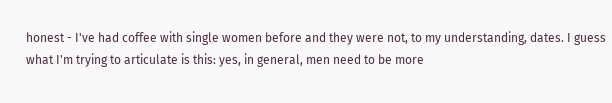honest - I've had coffee with single women before and they were not, to my understanding, dates. I guess what I'm trying to articulate is this: yes, in general, men need to be more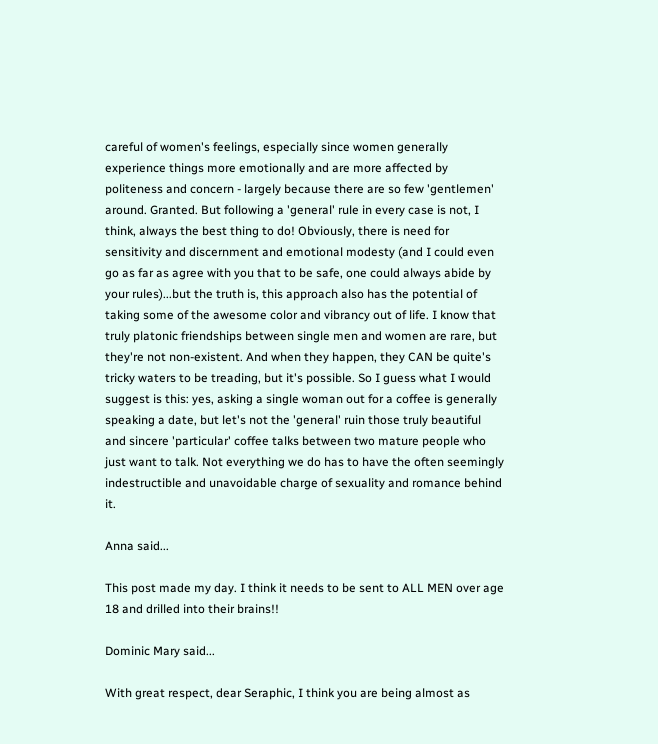careful of women's feelings, especially since women generally experience things more emotionally and are more affected by politeness and concern - largely because there are so few 'gentlemen' around. Granted. But following a 'general' rule in every case is not, I think, always the best thing to do! Obviously, there is need for sensitivity and discernment and emotional modesty (and I could even go as far as agree with you that to be safe, one could always abide by your rules)...but the truth is, this approach also has the potential of taking some of the awesome color and vibrancy out of life. I know that truly platonic friendships between single men and women are rare, but they're not non-existent. And when they happen, they CAN be quite's tricky waters to be treading, but it's possible. So I guess what I would suggest is this: yes, asking a single woman out for a coffee is generally speaking a date, but let's not the 'general' ruin those truly beautiful and sincere 'particular' coffee talks between two mature people who just want to talk. Not everything we do has to have the often seemingly indestructible and unavoidable charge of sexuality and romance behind it.

Anna said...

This post made my day. I think it needs to be sent to ALL MEN over age 18 and drilled into their brains!!

Dominic Mary said...

With great respect, dear Seraphic, I think you are being almost as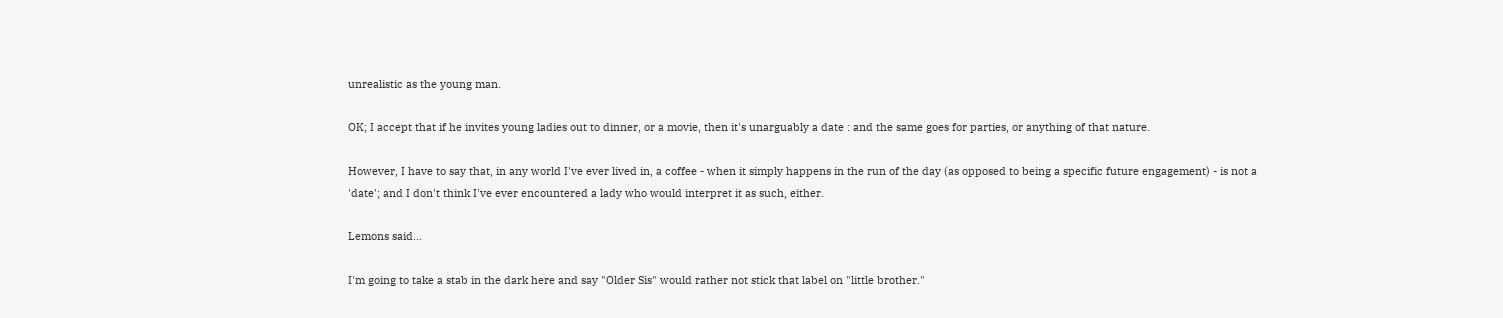unrealistic as the young man.

OK; I accept that if he invites young ladies out to dinner, or a movie, then it's unarguably a date : and the same goes for parties, or anything of that nature.

However, I have to say that, in any world I've ever lived in, a coffee - when it simply happens in the run of the day (as opposed to being a specific future engagement) - is not a 'date'; and I don't think I've ever encountered a lady who would interpret it as such, either.

Lemons said...

I'm going to take a stab in the dark here and say "Older Sis" would rather not stick that label on "little brother."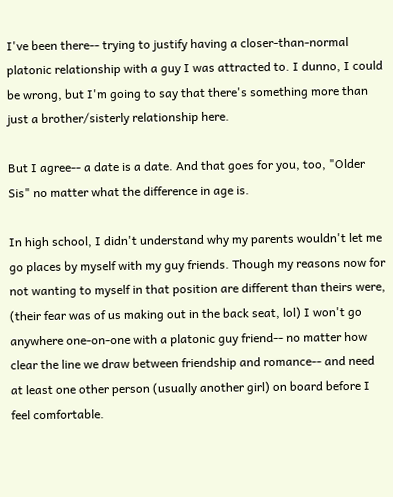I've been there-- trying to justify having a closer-than-normal platonic relationship with a guy I was attracted to. I dunno, I could be wrong, but I'm going to say that there's something more than just a brother/sisterly relationship here.

But I agree-- a date is a date. And that goes for you, too, "Older Sis" no matter what the difference in age is.

In high school, I didn't understand why my parents wouldn't let me go places by myself with my guy friends. Though my reasons now for not wanting to myself in that position are different than theirs were, (their fear was of us making out in the back seat, lol) I won't go anywhere one-on-one with a platonic guy friend-- no matter how clear the line we draw between friendship and romance-- and need at least one other person (usually another girl) on board before I feel comfortable.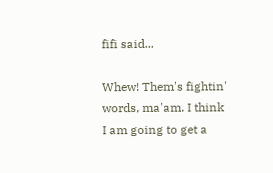fifi said...

Whew! Them's fightin' words, ma'am. I think I am going to get a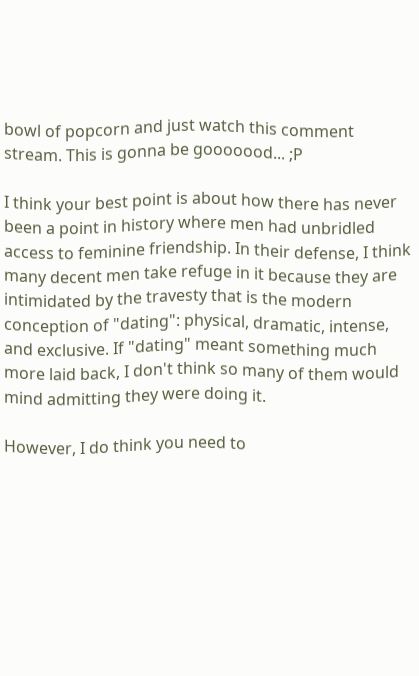bowl of popcorn and just watch this comment stream. This is gonna be gooooood... ;P

I think your best point is about how there has never been a point in history where men had unbridled access to feminine friendship. In their defense, I think many decent men take refuge in it because they are intimidated by the travesty that is the modern conception of "dating": physical, dramatic, intense, and exclusive. If "dating" meant something much more laid back, I don't think so many of them would mind admitting they were doing it.

However, I do think you need to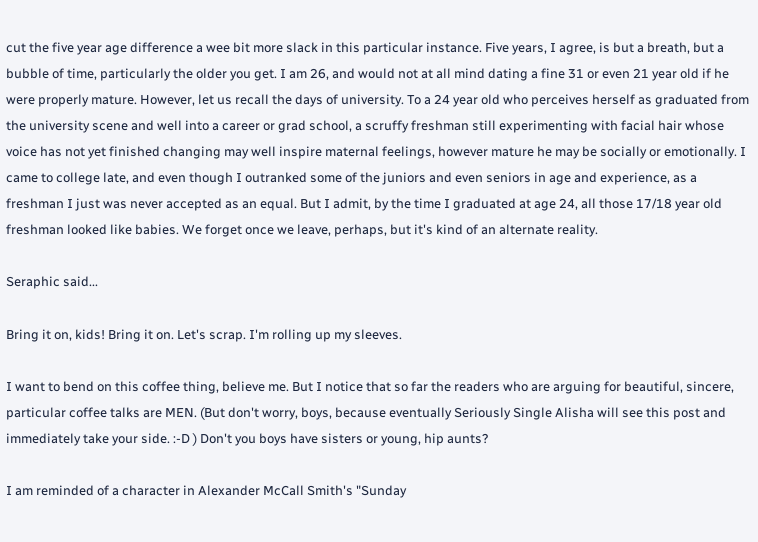cut the five year age difference a wee bit more slack in this particular instance. Five years, I agree, is but a breath, but a bubble of time, particularly the older you get. I am 26, and would not at all mind dating a fine 31 or even 21 year old if he were properly mature. However, let us recall the days of university. To a 24 year old who perceives herself as graduated from the university scene and well into a career or grad school, a scruffy freshman still experimenting with facial hair whose voice has not yet finished changing may well inspire maternal feelings, however mature he may be socially or emotionally. I came to college late, and even though I outranked some of the juniors and even seniors in age and experience, as a freshman I just was never accepted as an equal. But I admit, by the time I graduated at age 24, all those 17/18 year old freshman looked like babies. We forget once we leave, perhaps, but it's kind of an alternate reality.

Seraphic said...

Bring it on, kids! Bring it on. Let's scrap. I'm rolling up my sleeves.

I want to bend on this coffee thing, believe me. But I notice that so far the readers who are arguing for beautiful, sincere, particular coffee talks are MEN. (But don't worry, boys, because eventually Seriously Single Alisha will see this post and immediately take your side. :-D ) Don't you boys have sisters or young, hip aunts?

I am reminded of a character in Alexander McCall Smith's "Sunday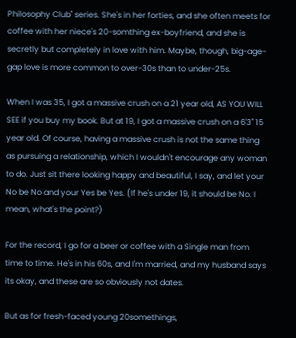Philosophy Club" series. She's in her forties, and she often meets for coffee with her niece's 20-somthing ex-boyfriend, and she is secretly but completely in love with him. Maybe, though, big-age-gap love is more common to over-30s than to under-25s.

When I was 35, I got a massive crush on a 21 year old, AS YOU WILL SEE if you buy my book. But at 19, I got a massive crush on a 6'3" 15 year old. Of course, having a massive crush is not the same thing as pursuing a relationship, which I wouldn't encourage any woman to do. Just sit there looking happy and beautiful, I say, and let your No be No and your Yes be Yes. (If he's under 19, it should be No. I mean, what's the point?)

For the record, I go for a beer or coffee with a Single man from time to time. He's in his 60s, and I'm married, and my husband says its okay, and these are so obviously not dates.

But as for fresh-faced young 20somethings,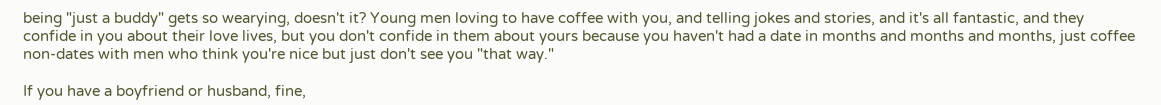being "just a buddy" gets so wearying, doesn't it? Young men loving to have coffee with you, and telling jokes and stories, and it's all fantastic, and they confide in you about their love lives, but you don't confide in them about yours because you haven't had a date in months and months and months, just coffee non-dates with men who think you're nice but just don't see you "that way."

If you have a boyfriend or husband, fine,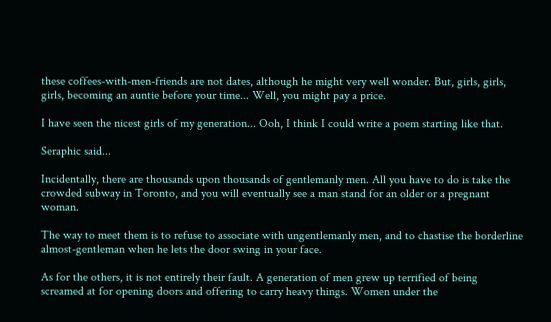these coffees-with-men-friends are not dates, although he might very well wonder. But, girls, girls, girls, becoming an auntie before your time... Well, you might pay a price.

I have seen the nicest girls of my generation... Ooh, I think I could write a poem starting like that.

Seraphic said...

Incidentally, there are thousands upon thousands of gentlemanly men. All you have to do is take the crowded subway in Toronto, and you will eventually see a man stand for an older or a pregnant woman.

The way to meet them is to refuse to associate with ungentlemanly men, and to chastise the borderline almost-gentleman when he lets the door swing in your face.

As for the others, it is not entirely their fault. A generation of men grew up terrified of being screamed at for opening doors and offering to carry heavy things. Women under the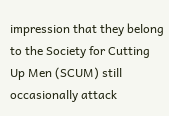impression that they belong to the Society for Cutting Up Men (SCUM) still occasionally attack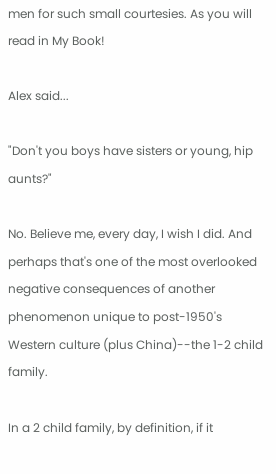men for such small courtesies. As you will read in My Book!

Alex said...

"Don't you boys have sisters or young, hip aunts?"

No. Believe me, every day, I wish I did. And perhaps that's one of the most overlooked negative consequences of another phenomenon unique to post-1950's Western culture (plus China)--the 1-2 child family.

In a 2 child family, by definition, if it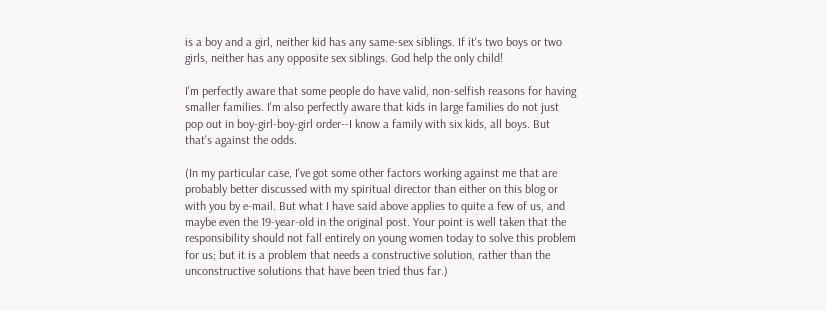is a boy and a girl, neither kid has any same-sex siblings. If it's two boys or two girls, neither has any opposite sex siblings. God help the only child!

I'm perfectly aware that some people do have valid, non-selfish reasons for having smaller families. I'm also perfectly aware that kids in large families do not just pop out in boy-girl-boy-girl order--I know a family with six kids, all boys. But that's against the odds.

(In my particular case, I've got some other factors working against me that are probably better discussed with my spiritual director than either on this blog or with you by e-mail. But what I have said above applies to quite a few of us, and maybe even the 19-year-old in the original post. Your point is well taken that the responsibility should not fall entirely on young women today to solve this problem for us; but it is a problem that needs a constructive solution, rather than the unconstructive solutions that have been tried thus far.)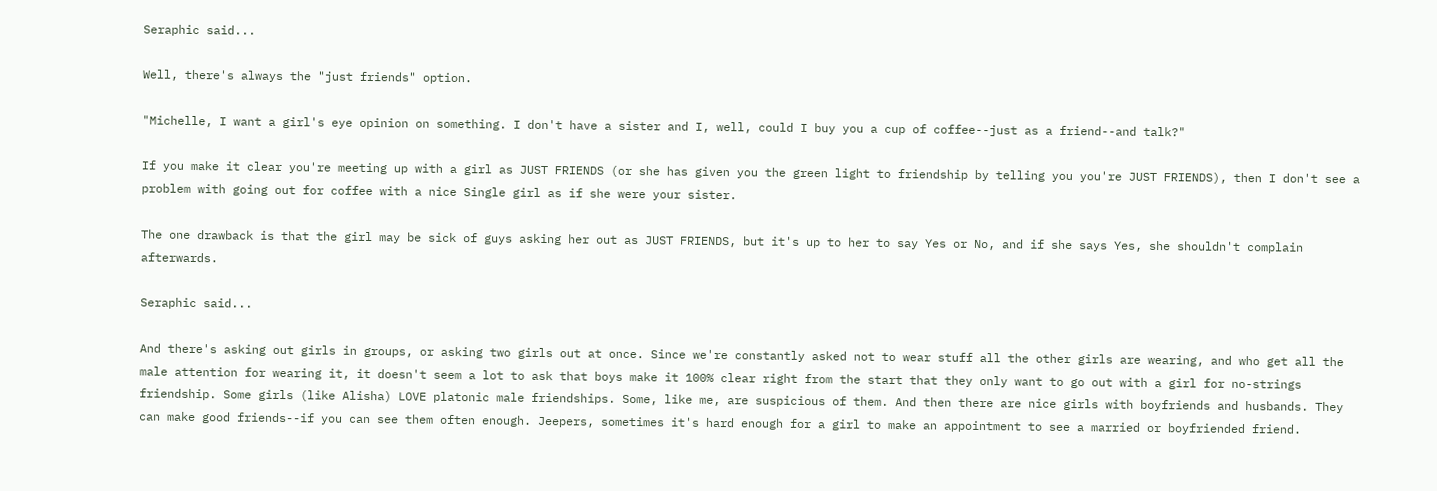Seraphic said...

Well, there's always the "just friends" option.

"Michelle, I want a girl's eye opinion on something. I don't have a sister and I, well, could I buy you a cup of coffee--just as a friend--and talk?"

If you make it clear you're meeting up with a girl as JUST FRIENDS (or she has given you the green light to friendship by telling you you're JUST FRIENDS), then I don't see a problem with going out for coffee with a nice Single girl as if she were your sister.

The one drawback is that the girl may be sick of guys asking her out as JUST FRIENDS, but it's up to her to say Yes or No, and if she says Yes, she shouldn't complain afterwards.

Seraphic said...

And there's asking out girls in groups, or asking two girls out at once. Since we're constantly asked not to wear stuff all the other girls are wearing, and who get all the male attention for wearing it, it doesn't seem a lot to ask that boys make it 100% clear right from the start that they only want to go out with a girl for no-strings friendship. Some girls (like Alisha) LOVE platonic male friendships. Some, like me, are suspicious of them. And then there are nice girls with boyfriends and husbands. They can make good friends--if you can see them often enough. Jeepers, sometimes it's hard enough for a girl to make an appointment to see a married or boyfriended friend.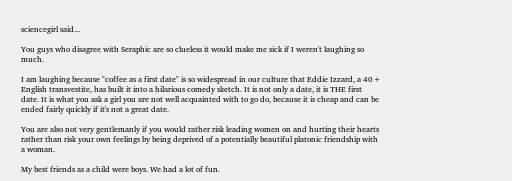sciencegirl said...

You guys who disagree with Seraphic are so clueless it would make me sick if I weren't laughing so much.

I am laughing because "coffee as a first date" is so widespread in our culture that Eddie Izzard, a 40+ English transvestite, has built it into a hilarious comedy sketch. It is not only a date, it is THE first date. It is what you ask a girl you are not well acquainted with to go do, because it is cheap and can be ended fairly quickly if it's not a great date.

You are also not very gentlemanly if you would rather risk leading women on and hurting their hearts rather than risk your own feelings by being deprived of a potentially beautiful platonic friendship with a woman.

My best friends as a child were boys. We had a lot of fun.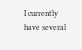I currently have several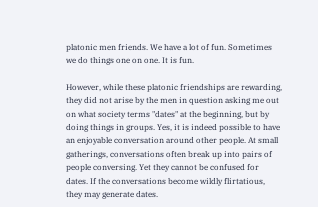platonic men friends. We have a lot of fun. Sometimes we do things one on one. It is fun.

However, while these platonic friendships are rewarding, they did not arise by the men in question asking me out on what society terms "dates" at the beginning, but by doing things in groups. Yes, it is indeed possible to have an enjoyable conversation around other people. At small gatherings, conversations often break up into pairs of people conversing. Yet they cannot be confused for dates. If the conversations become wildly flirtatious, they may generate dates.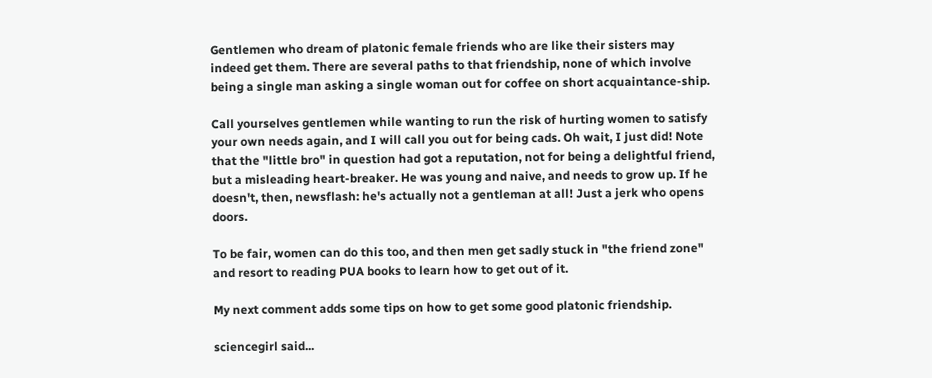Gentlemen who dream of platonic female friends who are like their sisters may indeed get them. There are several paths to that friendship, none of which involve being a single man asking a single woman out for coffee on short acquaintance-ship.

Call yourselves gentlemen while wanting to run the risk of hurting women to satisfy your own needs again, and I will call you out for being cads. Oh wait, I just did! Note that the "little bro" in question had got a reputation, not for being a delightful friend, but a misleading heart-breaker. He was young and naive, and needs to grow up. If he doesn't, then, newsflash: he's actually not a gentleman at all! Just a jerk who opens doors.

To be fair, women can do this too, and then men get sadly stuck in "the friend zone" and resort to reading PUA books to learn how to get out of it.

My next comment adds some tips on how to get some good platonic friendship.

sciencegirl said...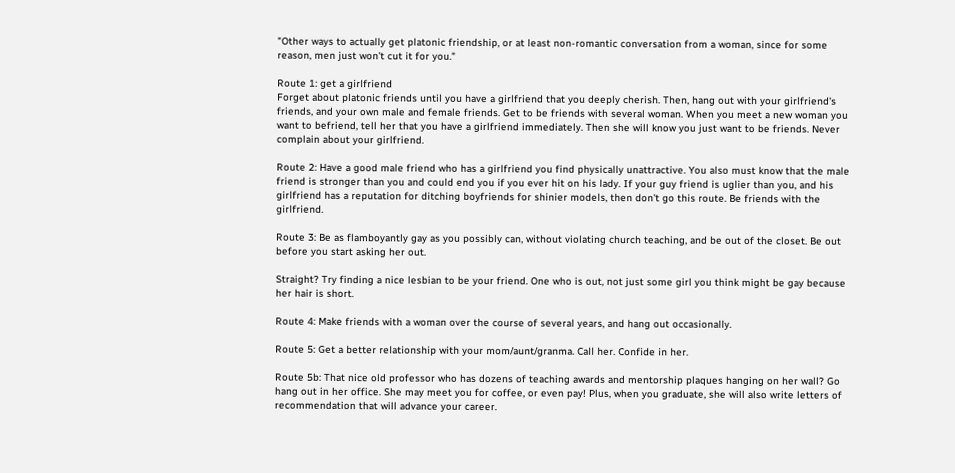"Other ways to actually get platonic friendship, or at least non-romantic conversation from a woman, since for some reason, men just won't cut it for you."

Route 1: get a girlfriend
Forget about platonic friends until you have a girlfriend that you deeply cherish. Then, hang out with your girlfriend's friends, and your own male and female friends. Get to be friends with several woman. When you meet a new woman you want to befriend, tell her that you have a girlfriend immediately. Then she will know you just want to be friends. Never complain about your girlfriend.

Route 2: Have a good male friend who has a girlfriend you find physically unattractive. You also must know that the male friend is stronger than you and could end you if you ever hit on his lady. If your guy friend is uglier than you, and his girlfriend has a reputation for ditching boyfriends for shinier models, then don't go this route. Be friends with the girlfriend.

Route 3: Be as flamboyantly gay as you possibly can, without violating church teaching, and be out of the closet. Be out before you start asking her out.

Straight? Try finding a nice lesbian to be your friend. One who is out, not just some girl you think might be gay because her hair is short.

Route 4: Make friends with a woman over the course of several years, and hang out occasionally.

Route 5: Get a better relationship with your mom/aunt/granma. Call her. Confide in her.

Route 5b: That nice old professor who has dozens of teaching awards and mentorship plaques hanging on her wall? Go hang out in her office. She may meet you for coffee, or even pay! Plus, when you graduate, she will also write letters of recommendation that will advance your career.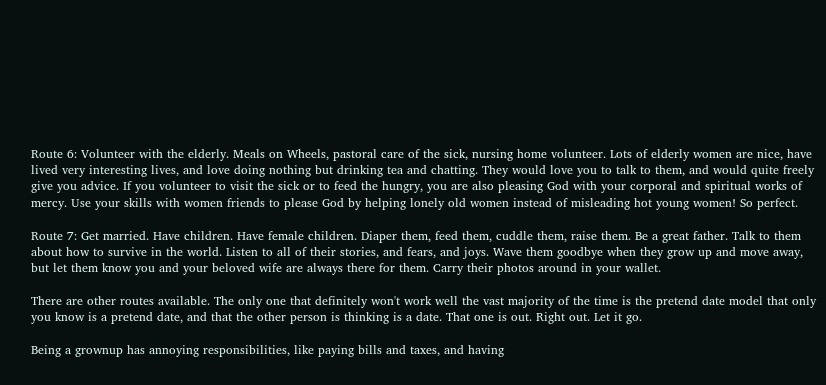Route 6: Volunteer with the elderly. Meals on Wheels, pastoral care of the sick, nursing home volunteer. Lots of elderly women are nice, have lived very interesting lives, and love doing nothing but drinking tea and chatting. They would love you to talk to them, and would quite freely give you advice. If you volunteer to visit the sick or to feed the hungry, you are also pleasing God with your corporal and spiritual works of mercy. Use your skills with women friends to please God by helping lonely old women instead of misleading hot young women! So perfect.

Route 7: Get married. Have children. Have female children. Diaper them, feed them, cuddle them, raise them. Be a great father. Talk to them about how to survive in the world. Listen to all of their stories, and fears, and joys. Wave them goodbye when they grow up and move away, but let them know you and your beloved wife are always there for them. Carry their photos around in your wallet.

There are other routes available. The only one that definitely won't work well the vast majority of the time is the pretend date model that only you know is a pretend date, and that the other person is thinking is a date. That one is out. Right out. Let it go.

Being a grownup has annoying responsibilities, like paying bills and taxes, and having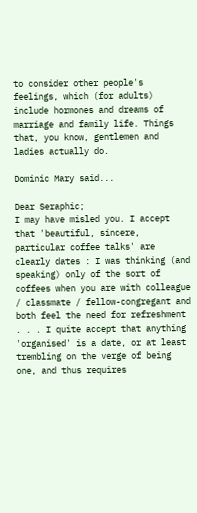to consider other people's feelings, which (for adults) include hormones and dreams of marriage and family life. Things that, you know, gentlemen and ladies actually do.

Dominic Mary said...

Dear Seraphic;
I may have misled you. I accept that 'beautiful, sincere, particular coffee talks' are clearly dates : I was thinking (and speaking) only of the sort of coffees when you are with colleague / classmate / fellow-congregant and both feel the need for refreshment . . . I quite accept that anything 'organised' is a date, or at least trembling on the verge of being one, and thus requires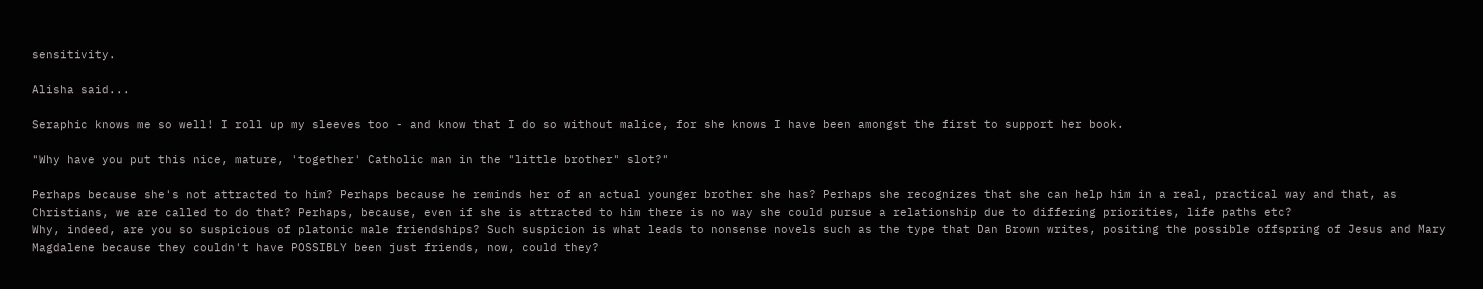sensitivity.

Alisha said...

Seraphic knows me so well! I roll up my sleeves too - and know that I do so without malice, for she knows I have been amongst the first to support her book.

"Why have you put this nice, mature, 'together' Catholic man in the "little brother" slot?"

Perhaps because she's not attracted to him? Perhaps because he reminds her of an actual younger brother she has? Perhaps she recognizes that she can help him in a real, practical way and that, as Christians, we are called to do that? Perhaps, because, even if she is attracted to him there is no way she could pursue a relationship due to differing priorities, life paths etc?
Why, indeed, are you so suspicious of platonic male friendships? Such suspicion is what leads to nonsense novels such as the type that Dan Brown writes, positing the possible offspring of Jesus and Mary Magdalene because they couldn't have POSSIBLY been just friends, now, could they?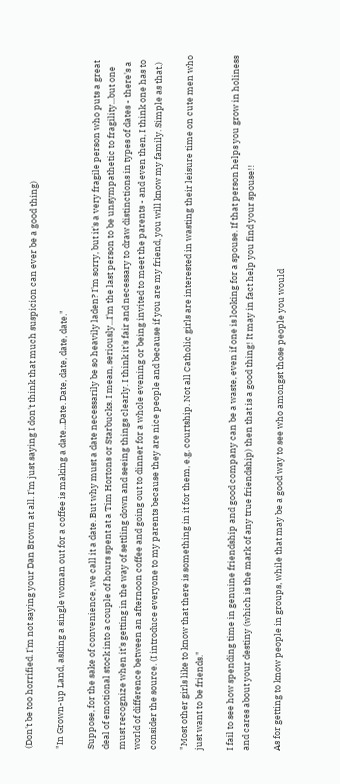(Don't be too horrified. I'm not saying your Dan Brown at all. I'm just saying I don't think that much suspicion can ever be a good thing)

"In Grown-up Land, asking a single woman out for a coffee is making a date...Date. Date, date, date, date."

Suppose, for the sake of convenience, we call it a date. But why must a date necessarily be so heavily laden? I'm sorry, but it's a very fragile person who puts a great deal of emotional stock into a couple of hours spent at a Tim Hortons or Starbucks. I mean, seriously...I'm the last person to be unsympathetic to fragility...but one must recognize when it's getting in the way of settling down and seeing things clearly. I think it's fair and necessary to draw distinctions in types of dates - there's a world of difference between an afternoon coffee and going out to dinner for a whole evening or being invited to meet the parents - and even then, I think one has to consider the source. (I introduce everyone to my parents because they are nice people and because if you are my friend, you will know my family. Simple as that.)

"Most other girls like to know that there is something in it for them, e.g. courtship. Not all Catholic girls are interested in wasting their leisure time on cute men who just want to be friends."

I fail to see how spending time in genuine friendship and good company can be a waste, even if one is looking for a spouse. If that person helps you grow in holiness and cares about your destiny (which is the mark of any true friendship) then that is a good thing! It may in fact help you find your spouse!!

As for getting to know people in groups, while that may be a good way to see who amongst those people you would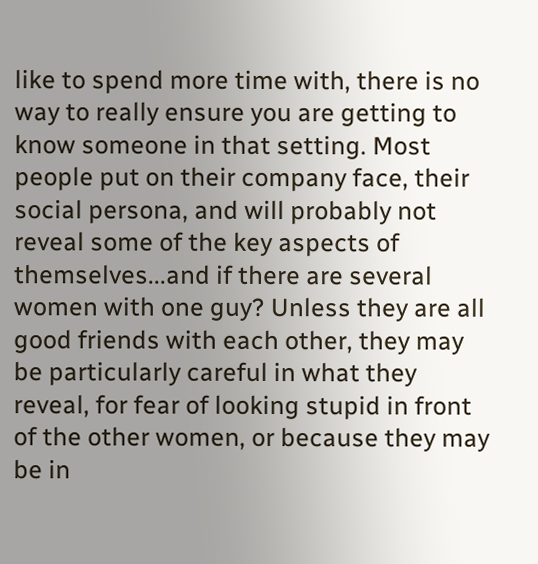like to spend more time with, there is no way to really ensure you are getting to know someone in that setting. Most people put on their company face, their social persona, and will probably not reveal some of the key aspects of themselves...and if there are several women with one guy? Unless they are all good friends with each other, they may be particularly careful in what they reveal, for fear of looking stupid in front of the other women, or because they may be in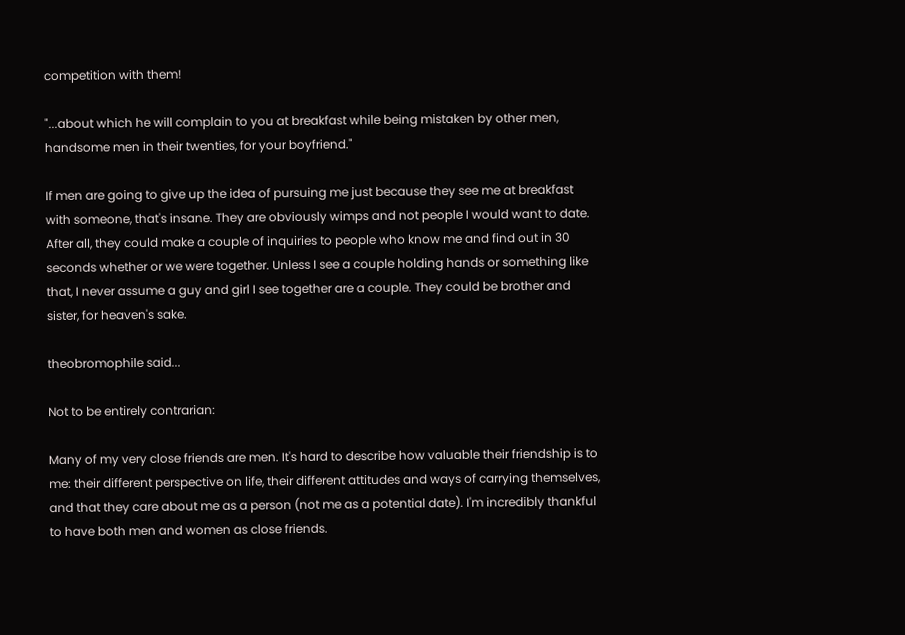competition with them!

"...about which he will complain to you at breakfast while being mistaken by other men, handsome men in their twenties, for your boyfriend."

If men are going to give up the idea of pursuing me just because they see me at breakfast with someone, that's insane. They are obviously wimps and not people I would want to date. After all, they could make a couple of inquiries to people who know me and find out in 30 seconds whether or we were together. Unless I see a couple holding hands or something like that, I never assume a guy and girl I see together are a couple. They could be brother and sister, for heaven's sake.

theobromophile said...

Not to be entirely contrarian:

Many of my very close friends are men. It's hard to describe how valuable their friendship is to me: their different perspective on life, their different attitudes and ways of carrying themselves, and that they care about me as a person (not me as a potential date). I'm incredibly thankful to have both men and women as close friends.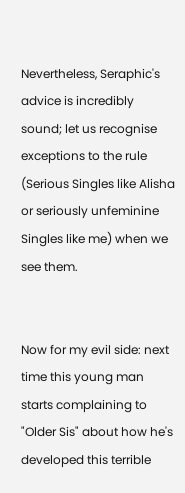Nevertheless, Seraphic's advice is incredibly sound; let us recognise exceptions to the rule (Serious Singles like Alisha or seriously unfeminine Singles like me) when we see them.


Now for my evil side: next time this young man starts complaining to "Older Sis" about how he's developed this terrible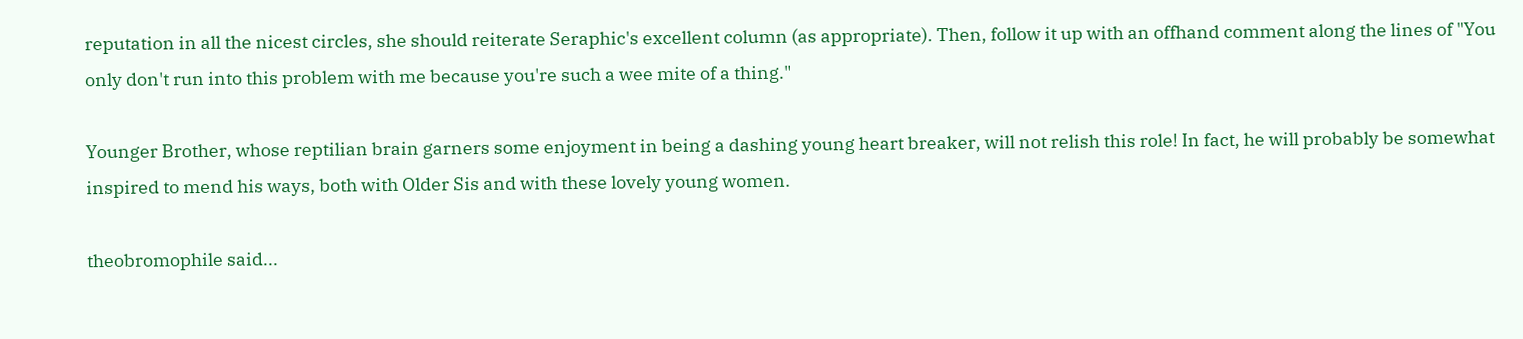reputation in all the nicest circles, she should reiterate Seraphic's excellent column (as appropriate). Then, follow it up with an offhand comment along the lines of "You only don't run into this problem with me because you're such a wee mite of a thing."

Younger Brother, whose reptilian brain garners some enjoyment in being a dashing young heart breaker, will not relish this role! In fact, he will probably be somewhat inspired to mend his ways, both with Older Sis and with these lovely young women.

theobromophile said...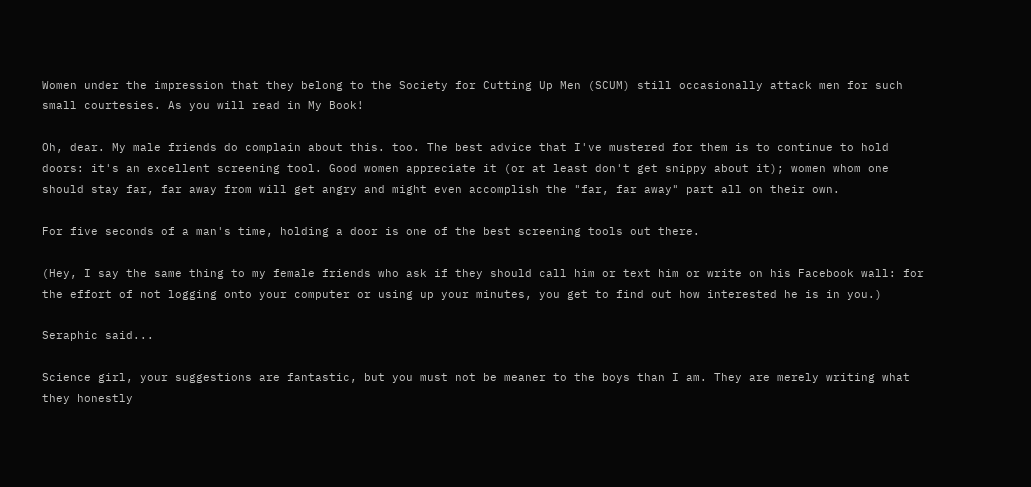Women under the impression that they belong to the Society for Cutting Up Men (SCUM) still occasionally attack men for such small courtesies. As you will read in My Book!

Oh, dear. My male friends do complain about this. too. The best advice that I've mustered for them is to continue to hold doors: it's an excellent screening tool. Good women appreciate it (or at least don't get snippy about it); women whom one should stay far, far away from will get angry and might even accomplish the "far, far away" part all on their own.

For five seconds of a man's time, holding a door is one of the best screening tools out there.

(Hey, I say the same thing to my female friends who ask if they should call him or text him or write on his Facebook wall: for the effort of not logging onto your computer or using up your minutes, you get to find out how interested he is in you.)

Seraphic said...

Science girl, your suggestions are fantastic, but you must not be meaner to the boys than I am. They are merely writing what they honestly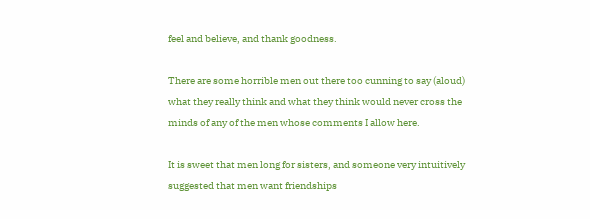feel and believe, and thank goodness.

There are some horrible men out there too cunning to say (aloud) what they really think and what they think would never cross the minds of any of the men whose comments I allow here.

It is sweet that men long for sisters, and someone very intuitively suggested that men want friendships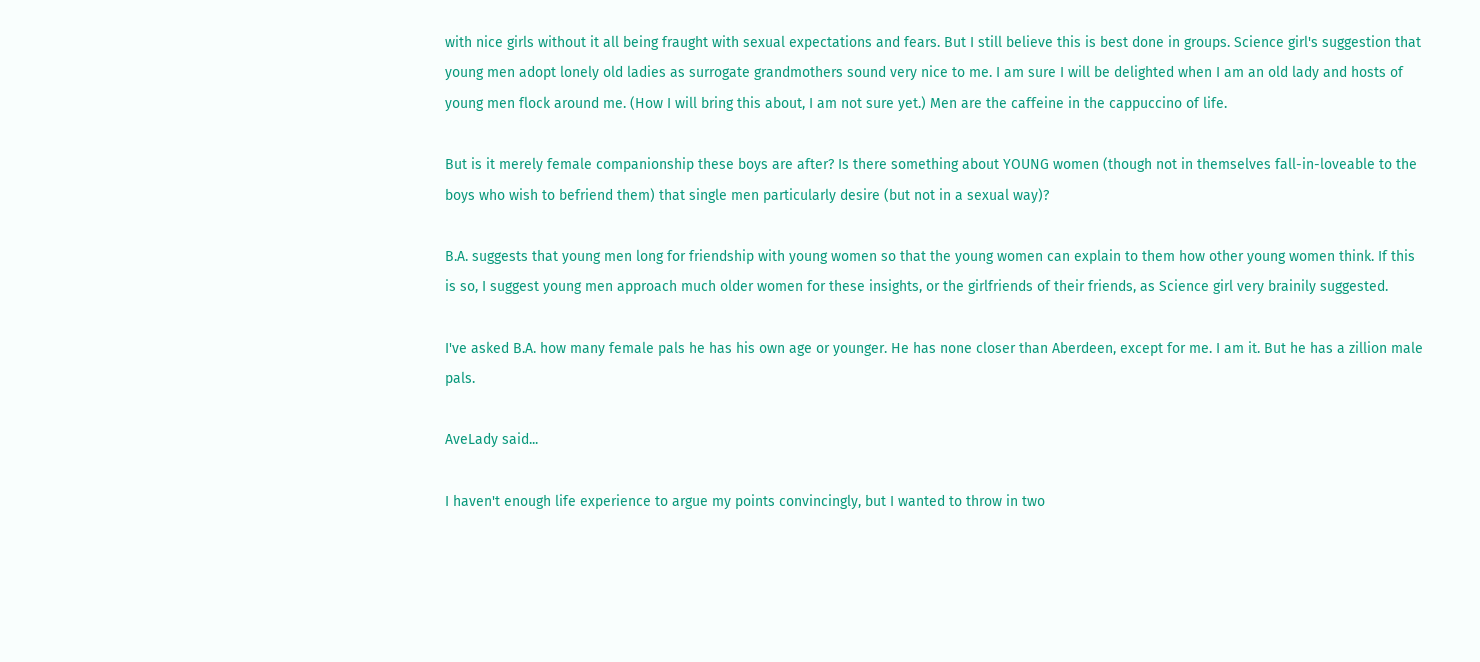with nice girls without it all being fraught with sexual expectations and fears. But I still believe this is best done in groups. Science girl's suggestion that young men adopt lonely old ladies as surrogate grandmothers sound very nice to me. I am sure I will be delighted when I am an old lady and hosts of young men flock around me. (How I will bring this about, I am not sure yet.) Men are the caffeine in the cappuccino of life.

But is it merely female companionship these boys are after? Is there something about YOUNG women (though not in themselves fall-in-loveable to the boys who wish to befriend them) that single men particularly desire (but not in a sexual way)?

B.A. suggests that young men long for friendship with young women so that the young women can explain to them how other young women think. If this is so, I suggest young men approach much older women for these insights, or the girlfriends of their friends, as Science girl very brainily suggested.

I've asked B.A. how many female pals he has his own age or younger. He has none closer than Aberdeen, except for me. I am it. But he has a zillion male pals.

AveLady said...

I haven't enough life experience to argue my points convincingly, but I wanted to throw in two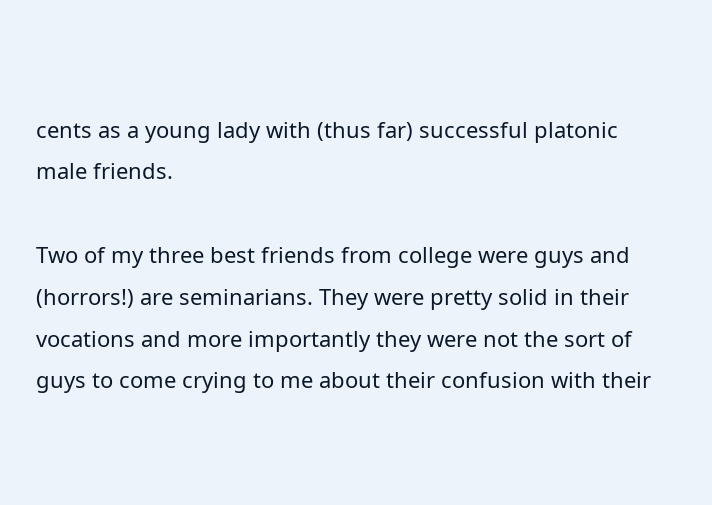cents as a young lady with (thus far) successful platonic male friends.

Two of my three best friends from college were guys and (horrors!) are seminarians. They were pretty solid in their vocations and more importantly they were not the sort of guys to come crying to me about their confusion with their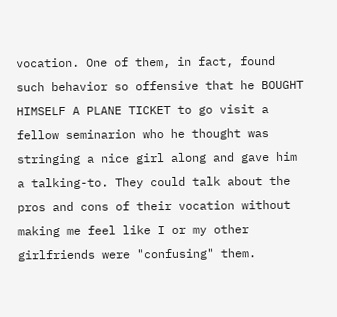vocation. One of them, in fact, found such behavior so offensive that he BOUGHT HIMSELF A PLANE TICKET to go visit a fellow seminarion who he thought was stringing a nice girl along and gave him a talking-to. They could talk about the pros and cons of their vocation without making me feel like I or my other girlfriends were "confusing" them.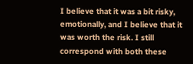I believe that it was a bit risky, emotionally, and I believe that it was worth the risk. I still correspond with both these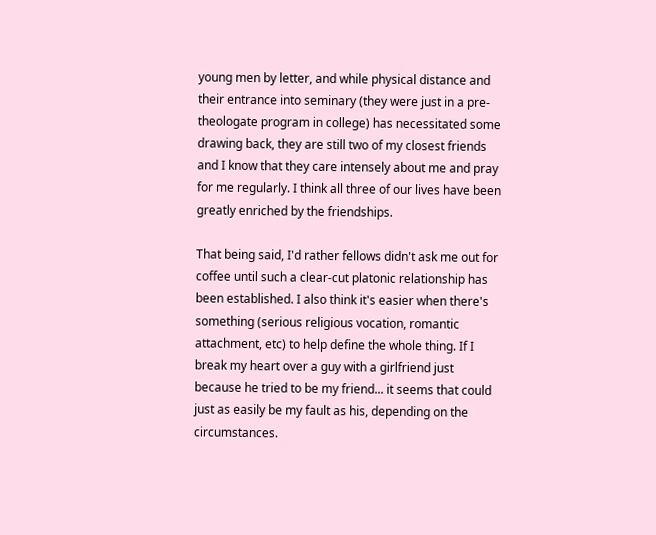young men by letter, and while physical distance and their entrance into seminary (they were just in a pre-theologate program in college) has necessitated some drawing back, they are still two of my closest friends and I know that they care intensely about me and pray for me regularly. I think all three of our lives have been greatly enriched by the friendships.

That being said, I'd rather fellows didn't ask me out for coffee until such a clear-cut platonic relationship has been established. I also think it's easier when there's something (serious religious vocation, romantic attachment, etc) to help define the whole thing. If I break my heart over a guy with a girlfriend just because he tried to be my friend... it seems that could just as easily be my fault as his, depending on the circumstances.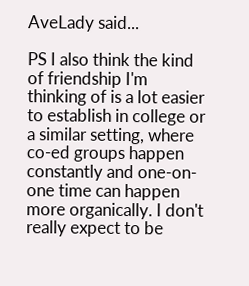AveLady said...

PS I also think the kind of friendship I'm thinking of is a lot easier to establish in college or a similar setting, where co-ed groups happen constantly and one-on-one time can happen more organically. I don't really expect to be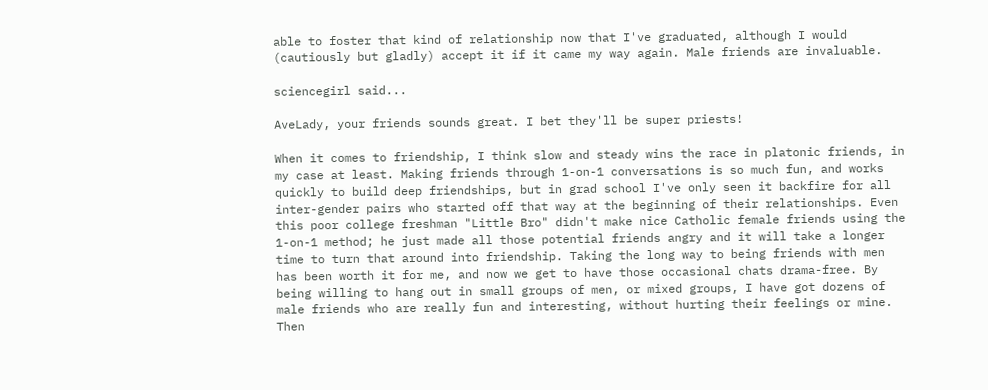able to foster that kind of relationship now that I've graduated, although I would (cautiously but gladly) accept it if it came my way again. Male friends are invaluable.

sciencegirl said...

AveLady, your friends sounds great. I bet they'll be super priests!

When it comes to friendship, I think slow and steady wins the race in platonic friends, in my case at least. Making friends through 1-on-1 conversations is so much fun, and works quickly to build deep friendships, but in grad school I've only seen it backfire for all inter-gender pairs who started off that way at the beginning of their relationships. Even this poor college freshman "Little Bro" didn't make nice Catholic female friends using the 1-on-1 method; he just made all those potential friends angry and it will take a longer time to turn that around into friendship. Taking the long way to being friends with men has been worth it for me, and now we get to have those occasional chats drama-free. By being willing to hang out in small groups of men, or mixed groups, I have got dozens of male friends who are really fun and interesting, without hurting their feelings or mine. Then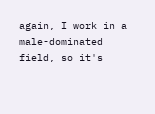again, I work in a male-dominated field, so it's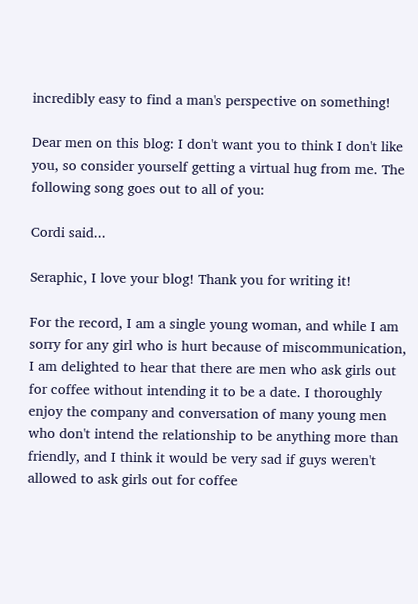incredibly easy to find a man's perspective on something!

Dear men on this blog: I don't want you to think I don't like you, so consider yourself getting a virtual hug from me. The following song goes out to all of you:

Cordi said...

Seraphic, I love your blog! Thank you for writing it!

For the record, I am a single young woman, and while I am sorry for any girl who is hurt because of miscommunication, I am delighted to hear that there are men who ask girls out for coffee without intending it to be a date. I thoroughly enjoy the company and conversation of many young men who don't intend the relationship to be anything more than friendly, and I think it would be very sad if guys weren't allowed to ask girls out for coffee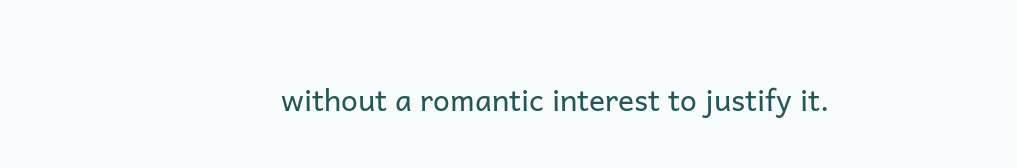without a romantic interest to justify it.